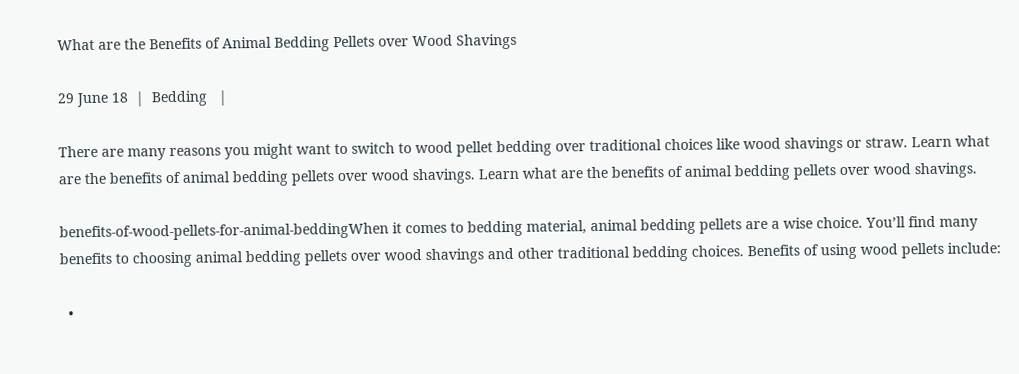What are the Benefits of Animal Bedding Pellets over Wood Shavings

29 June 18  |  Bedding   |

There are many reasons you might want to switch to wood pellet bedding over traditional choices like wood shavings or straw. Learn what are the benefits of animal bedding pellets over wood shavings. Learn what are the benefits of animal bedding pellets over wood shavings.

benefits-of-wood-pellets-for-animal-beddingWhen it comes to bedding material, animal bedding pellets are a wise choice. You’ll find many benefits to choosing animal bedding pellets over wood shavings and other traditional bedding choices. Benefits of using wood pellets include:

  •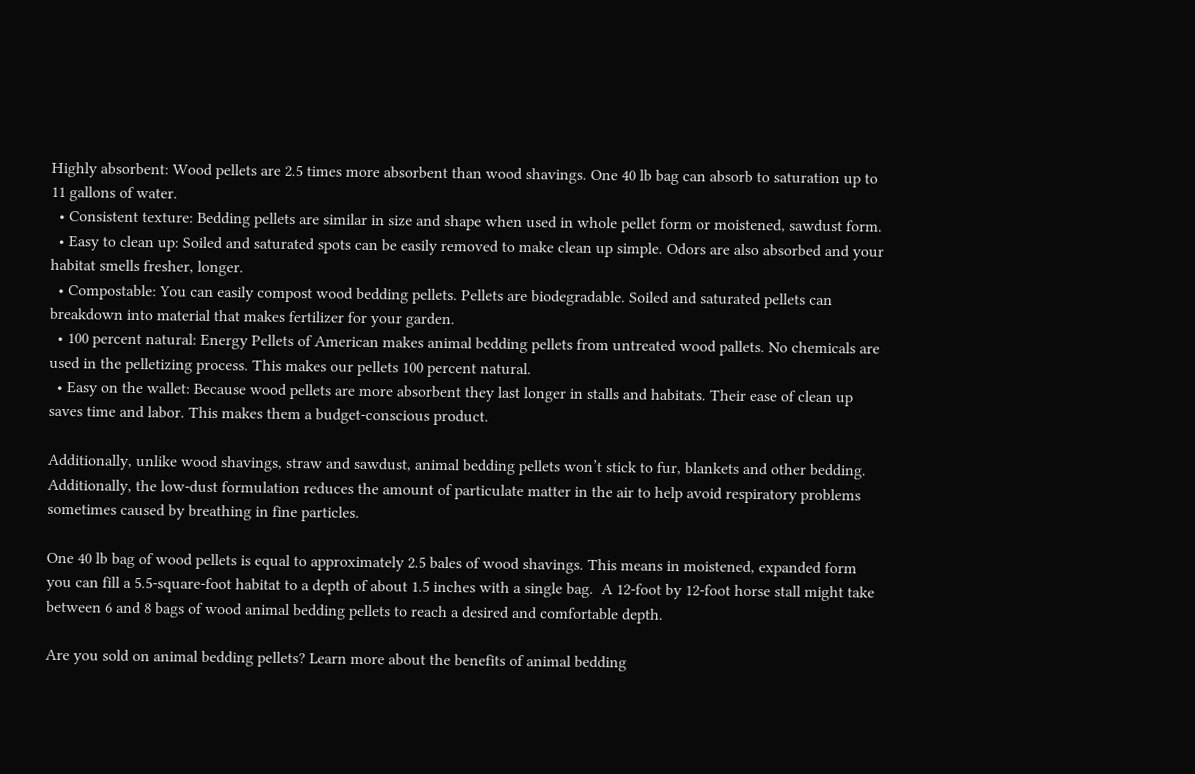Highly absorbent: Wood pellets are 2.5 times more absorbent than wood shavings. One 40 lb bag can absorb to saturation up to 11 gallons of water.
  • Consistent texture: Bedding pellets are similar in size and shape when used in whole pellet form or moistened, sawdust form.
  • Easy to clean up: Soiled and saturated spots can be easily removed to make clean up simple. Odors are also absorbed and your habitat smells fresher, longer.
  • Compostable: You can easily compost wood bedding pellets. Pellets are biodegradable. Soiled and saturated pellets can breakdown into material that makes fertilizer for your garden.
  • 100 percent natural: Energy Pellets of American makes animal bedding pellets from untreated wood pallets. No chemicals are used in the pelletizing process. This makes our pellets 100 percent natural.
  • Easy on the wallet: Because wood pellets are more absorbent they last longer in stalls and habitats. Their ease of clean up saves time and labor. This makes them a budget-conscious product.

Additionally, unlike wood shavings, straw and sawdust, animal bedding pellets won’t stick to fur, blankets and other bedding. Additionally, the low-dust formulation reduces the amount of particulate matter in the air to help avoid respiratory problems sometimes caused by breathing in fine particles.

One 40 lb bag of wood pellets is equal to approximately 2.5 bales of wood shavings. This means in moistened, expanded form you can fill a 5.5-square-foot habitat to a depth of about 1.5 inches with a single bag.  A 12-foot by 12-foot horse stall might take between 6 and 8 bags of wood animal bedding pellets to reach a desired and comfortable depth.

Are you sold on animal bedding pellets? Learn more about the benefits of animal bedding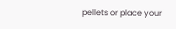pellets or place your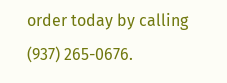order today by calling (937) 265-0676.